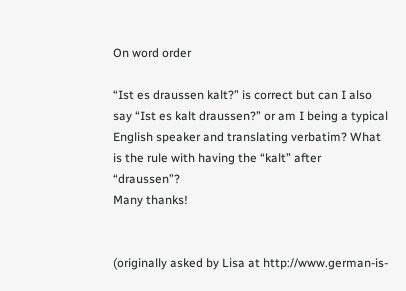On word order

“Ist es draussen kalt?” is correct but can I also say “Ist es kalt draussen?” or am I being a typical English speaker and translating verbatim? What is the rule with having the “kalt” after “draussen”?
Many thanks!


(originally asked by Lisa at http://www.german-is-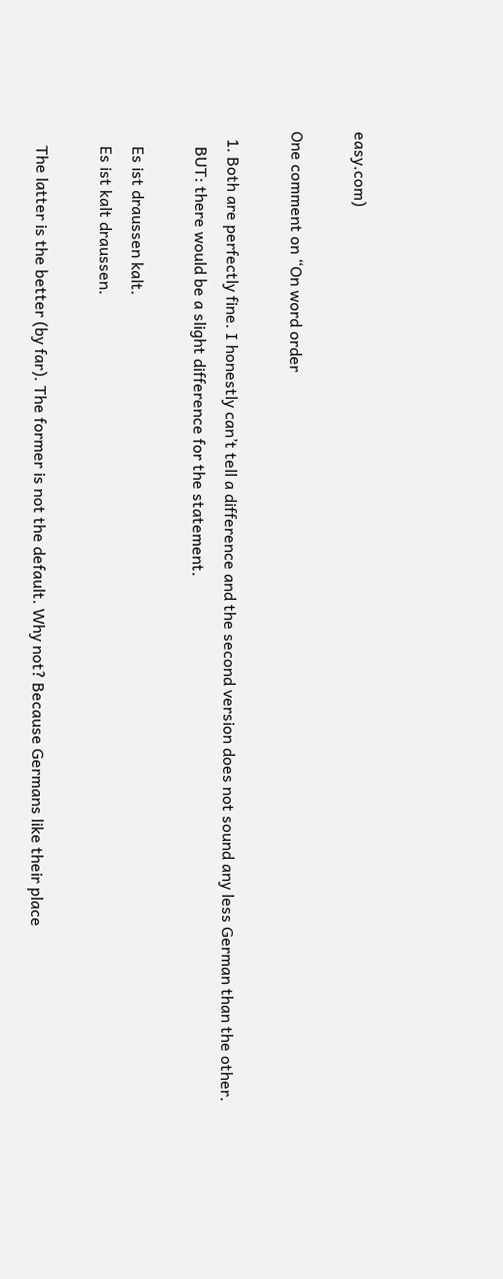easy.com)

One comment on “On word order

  1. Both are perfectly fine. I honestly can’t tell a difference and the second version does not sound any less German than the other.
    BUT: there would be a slight difference for the statement.

    Es ist draussen kalt.
    Es ist kalt draussen.

    The latter is the better (by far). The former is not the default. Why not? Because Germans like their place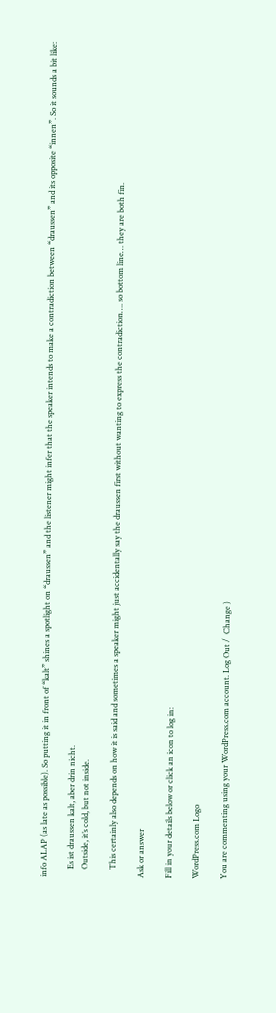info ALAP (as late as possible). So putting it in front of “kalt” shines a spotlight on “draussen” and the listener might infer that the speaker intends to make a contradiction between “draussen” and its opposite “innen”. So it sounds a bit like:

    Es ist draussen kalt, aber drin nicht.
    Outside, it’s cold, but not inside.

    This certainly also depends on how it is said and sometimes a speaker might just accidentally say the draussen first without wanting to express the contradiction…. so bottom line… they are both fin.

Ask or answer

Fill in your details below or click an icon to log in:

WordPress.com Logo

You are commenting using your WordPress.com account. Log Out /  Change )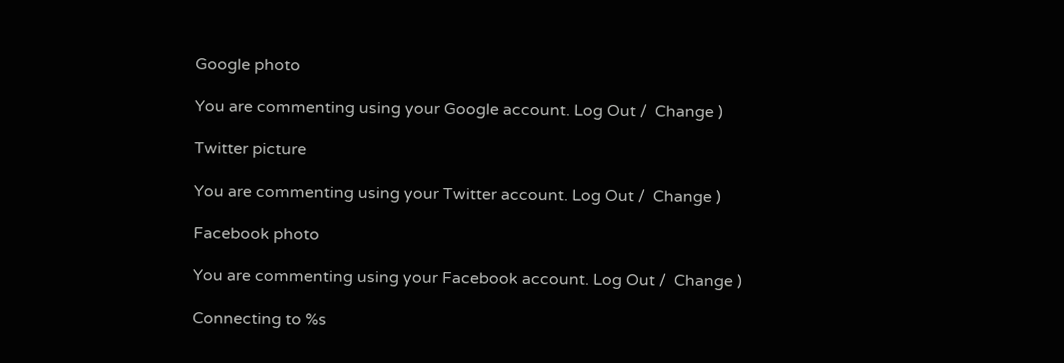Google photo

You are commenting using your Google account. Log Out /  Change )

Twitter picture

You are commenting using your Twitter account. Log Out /  Change )

Facebook photo

You are commenting using your Facebook account. Log Out /  Change )

Connecting to %s